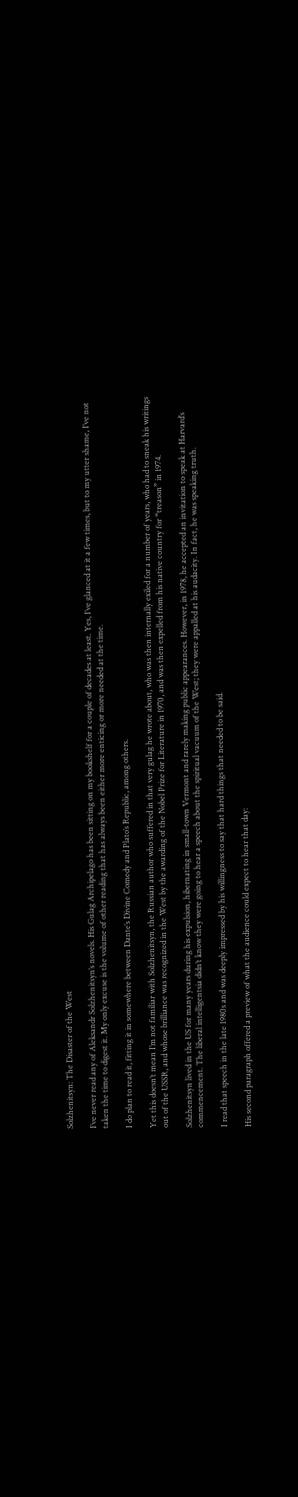Solzhenitsyn: The Disaster of the West

I’ve never read any of Aleksandr Solzhenitsyn’s novels. His Gulag Archipelago has been sitting on my bookshelf for a couple of decades at least. Yes, I’ve glanced at it a few times, but to my utter shame, I’ve not taken the time to digest it. My only excuse is the volume of other reading that has always been either more enticing or more needed at the time.

I do plan to read it, fitting it in somewhere between Dante’s Divine Comedy and Plato’s Republic, among others.

Yet this doesn’t mean I’m not familiar with Solzhenitsyn, the Russian author who suffered in that very gulag he wrote about, who was then internally exiled for a number of years, who had to sneak his writings out of the USSR, and whose brilliance was recognized in the West by the awarding of the Nobel Prize for Literature in 1970, and was then expelled from his native country for “treason” in 1974.

Solzhenitsyn lived in the US for many years during his expulsion, hibernating in small-town Vermont and rarely making public appearances. However, in 1978, he accepted an invitation to speak at Harvard’s commencement. The liberal intelligentsia didn’t know they were going to hear a speech about the spiritual vacuum of the West; they were appalled at his audacity. In fact, he was speaking truth.

I read that speech in the late 1980s and was deeply impressed by his willingness to say that hard things that needed to be said.

His second paragraph offered a preview of what the audience could expect to hear that day: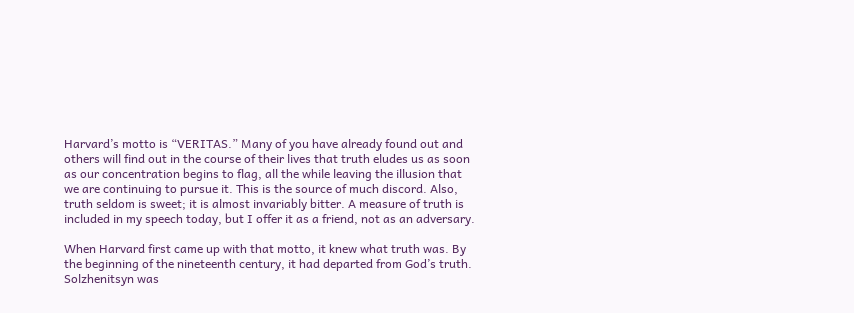Harvard’s motto is “VERITAS.” Many of you have already found out and others will find out in the course of their lives that truth eludes us as soon as our concentration begins to flag, all the while leaving the illusion that we are continuing to pursue it. This is the source of much discord. Also, truth seldom is sweet; it is almost invariably bitter. A measure of truth is included in my speech today, but I offer it as a friend, not as an adversary.

When Harvard first came up with that motto, it knew what truth was. By the beginning of the nineteenth century, it had departed from God’s truth. Solzhenitsyn was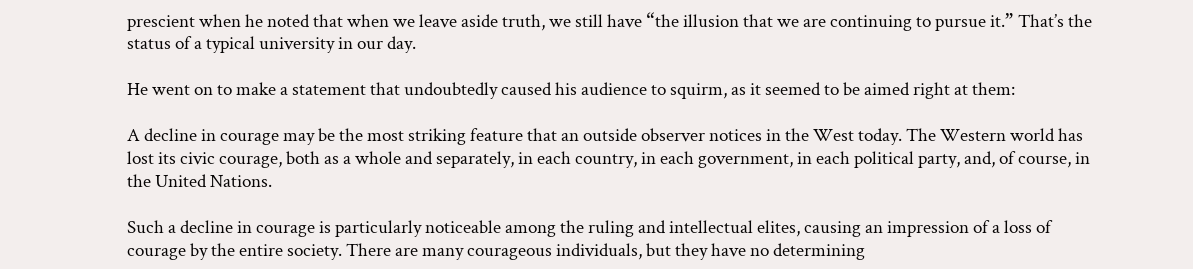prescient when he noted that when we leave aside truth, we still have “the illusion that we are continuing to pursue it.” That’s the status of a typical university in our day.

He went on to make a statement that undoubtedly caused his audience to squirm, as it seemed to be aimed right at them:

A decline in courage may be the most striking feature that an outside observer notices in the West today. The Western world has lost its civic courage, both as a whole and separately, in each country, in each government, in each political party, and, of course, in the United Nations.

Such a decline in courage is particularly noticeable among the ruling and intellectual elites, causing an impression of a loss of courage by the entire society. There are many courageous individuals, but they have no determining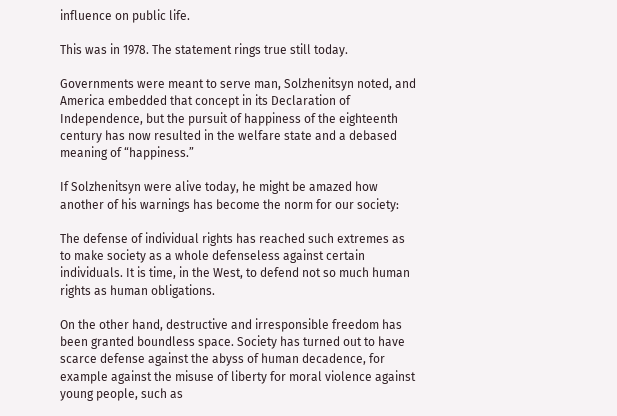influence on public life.

This was in 1978. The statement rings true still today.

Governments were meant to serve man, Solzhenitsyn noted, and America embedded that concept in its Declaration of Independence, but the pursuit of happiness of the eighteenth century has now resulted in the welfare state and a debased meaning of “happiness.”

If Solzhenitsyn were alive today, he might be amazed how another of his warnings has become the norm for our society:

The defense of individual rights has reached such extremes as to make society as a whole defenseless against certain individuals. It is time, in the West, to defend not so much human rights as human obligations.

On the other hand, destructive and irresponsible freedom has been granted boundless space. Society has turned out to have scarce defense against the abyss of human decadence, for example against the misuse of liberty for moral violence against young people, such as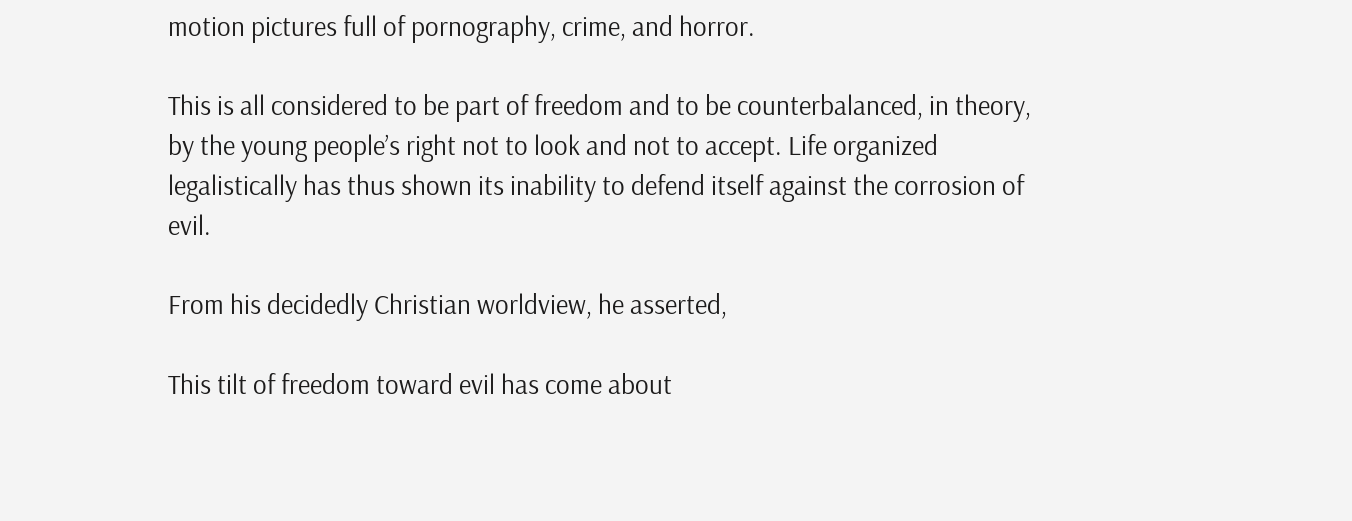motion pictures full of pornography, crime, and horror.

This is all considered to be part of freedom and to be counterbalanced, in theory, by the young people’s right not to look and not to accept. Life organized legalistically has thus shown its inability to defend itself against the corrosion of evil.

From his decidedly Christian worldview, he asserted,

This tilt of freedom toward evil has come about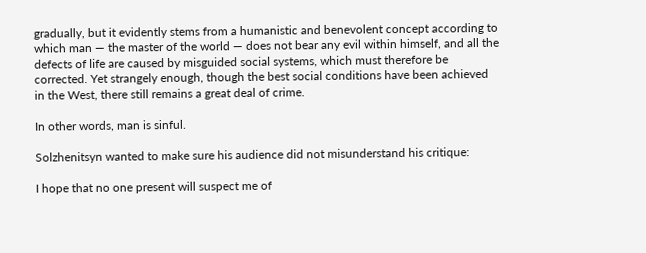gradually, but it evidently stems from a humanistic and benevolent concept according to which man — the master of the world — does not bear any evil within himself, and all the defects of life are caused by misguided social systems, which must therefore be corrected. Yet strangely enough, though the best social conditions have been achieved in the West, there still remains a great deal of crime.

In other words, man is sinful.

Solzhenitsyn wanted to make sure his audience did not misunderstand his critique:

I hope that no one present will suspect me of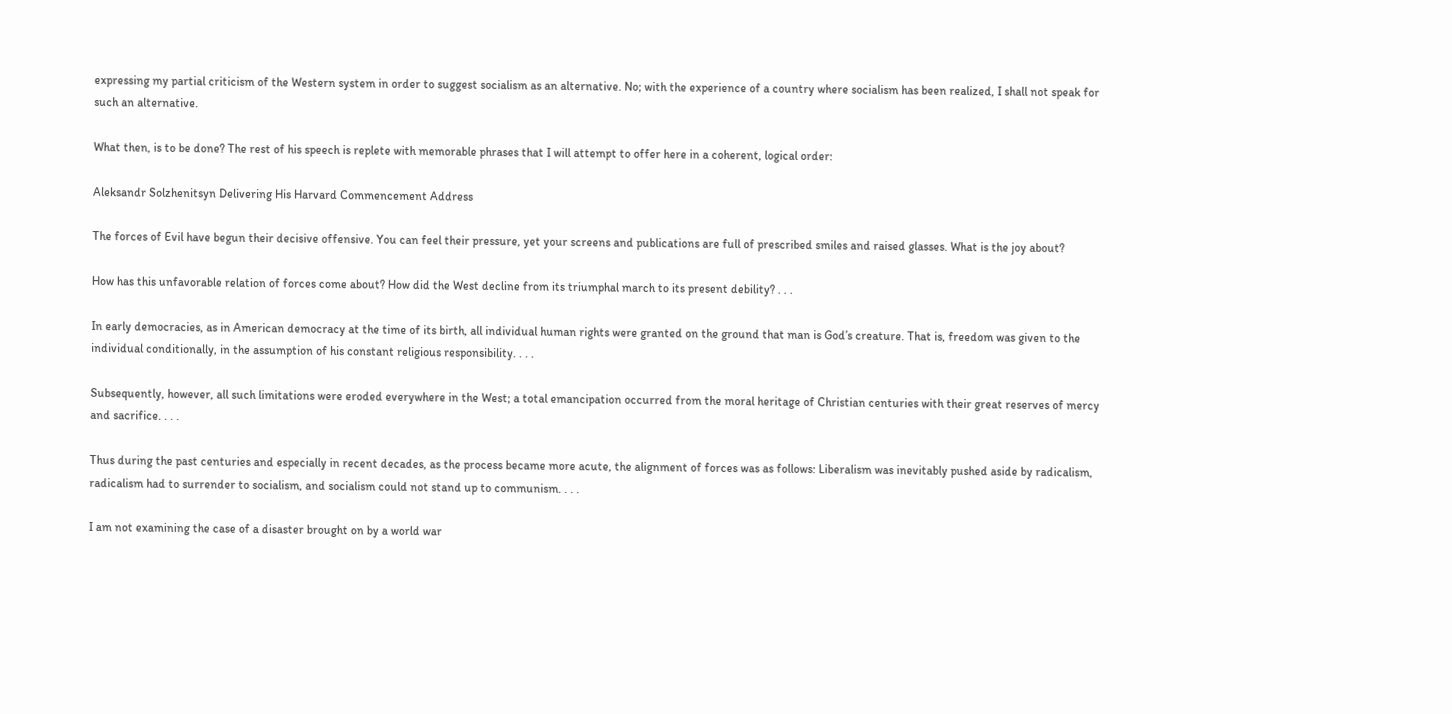expressing my partial criticism of the Western system in order to suggest socialism as an alternative. No; with the experience of a country where socialism has been realized, I shall not speak for such an alternative.

What then, is to be done? The rest of his speech is replete with memorable phrases that I will attempt to offer here in a coherent, logical order:

Aleksandr Solzhenitsyn Delivering His Harvard Commencement Address

The forces of Evil have begun their decisive offensive. You can feel their pressure, yet your screens and publications are full of prescribed smiles and raised glasses. What is the joy about?

How has this unfavorable relation of forces come about? How did the West decline from its triumphal march to its present debility? . . .

In early democracies, as in American democracy at the time of its birth, all individual human rights were granted on the ground that man is God’s creature. That is, freedom was given to the individual conditionally, in the assumption of his constant religious responsibility. . . .

Subsequently, however, all such limitations were eroded everywhere in the West; a total emancipation occurred from the moral heritage of Christian centuries with their great reserves of mercy and sacrifice. . . .

Thus during the past centuries and especially in recent decades, as the process became more acute, the alignment of forces was as follows: Liberalism was inevitably pushed aside by radicalism, radicalism had to surrender to socialism, and socialism could not stand up to communism. . . .

I am not examining the case of a disaster brought on by a world war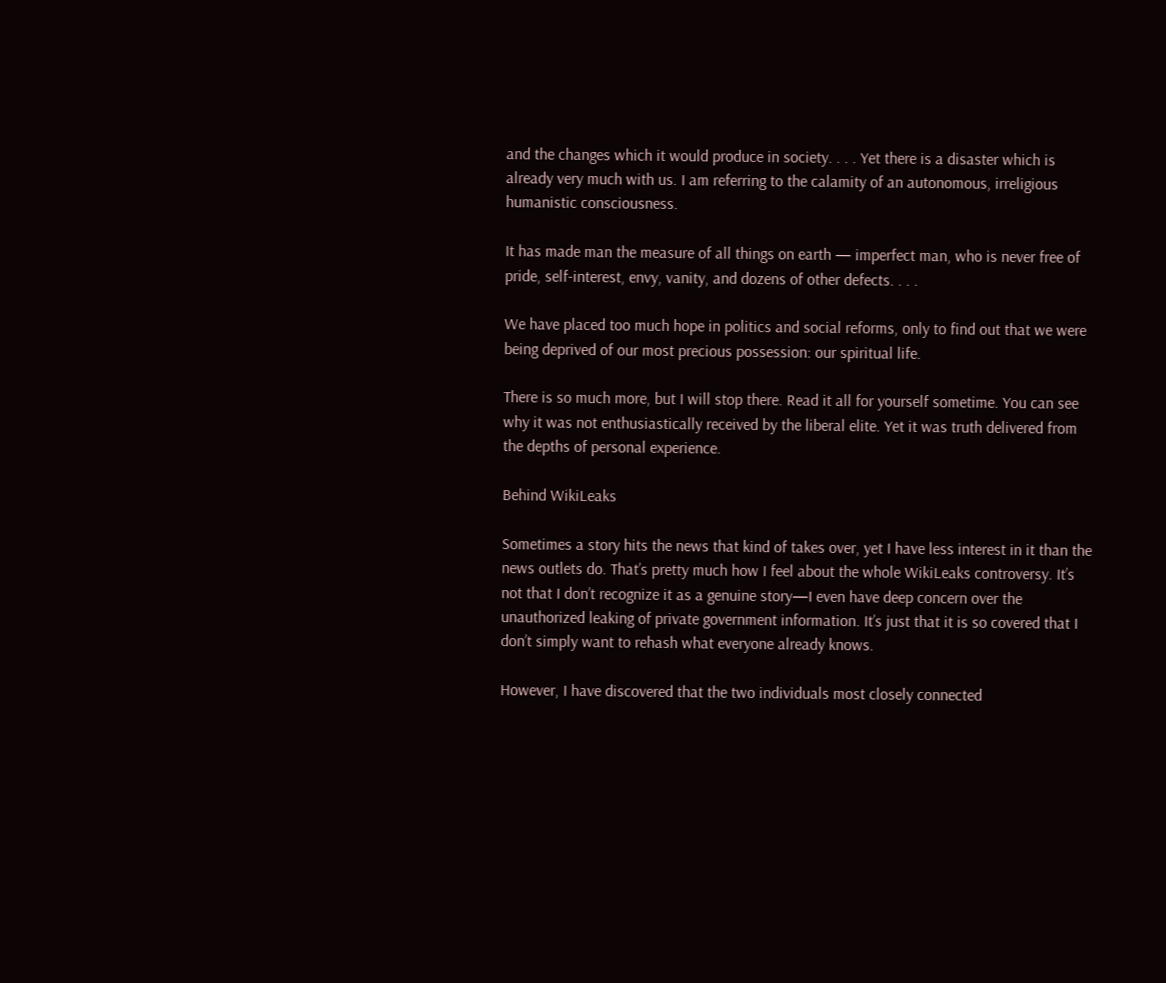and the changes which it would produce in society. . . . Yet there is a disaster which is already very much with us. I am referring to the calamity of an autonomous, irreligious humanistic consciousness.

It has made man the measure of all things on earth — imperfect man, who is never free of pride, self-interest, envy, vanity, and dozens of other defects. . . .

We have placed too much hope in politics and social reforms, only to find out that we were being deprived of our most precious possession: our spiritual life.

There is so much more, but I will stop there. Read it all for yourself sometime. You can see why it was not enthusiastically received by the liberal elite. Yet it was truth delivered from the depths of personal experience.

Behind WikiLeaks

Sometimes a story hits the news that kind of takes over, yet I have less interest in it than the news outlets do. That’s pretty much how I feel about the whole WikiLeaks controversy. It’s not that I don’t recognize it as a genuine story—I even have deep concern over the unauthorized leaking of private government information. It’s just that it is so covered that I don’t simply want to rehash what everyone already knows.

However, I have discovered that the two individuals most closely connected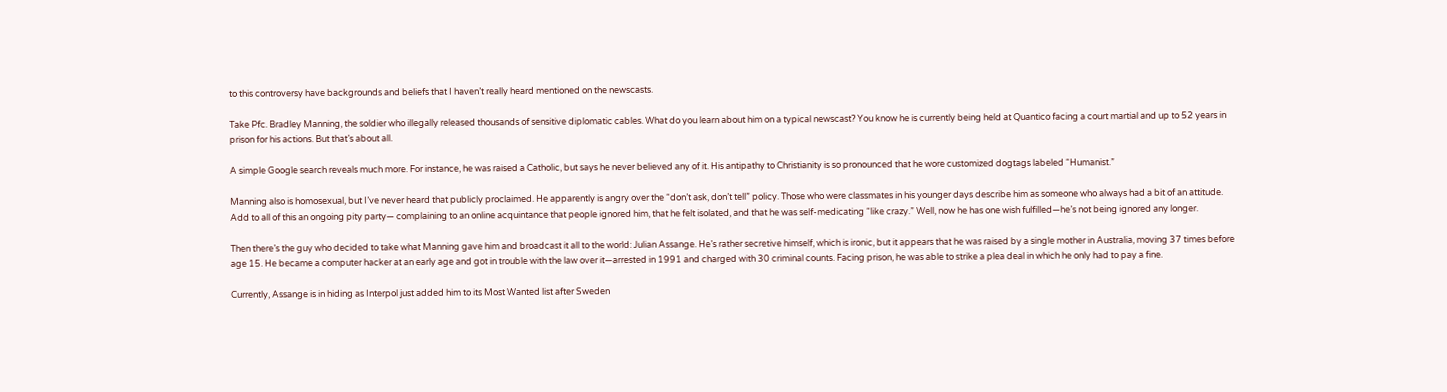to this controversy have backgrounds and beliefs that I haven’t really heard mentioned on the newscasts.

Take Pfc. Bradley Manning, the soldier who illegally released thousands of sensitive diplomatic cables. What do you learn about him on a typical newscast? You know he is currently being held at Quantico facing a court martial and up to 52 years in prison for his actions. But that’s about all.

A simple Google search reveals much more. For instance, he was raised a Catholic, but says he never believed any of it. His antipathy to Christianity is so pronounced that he wore customized dogtags labeled “Humanist.”

Manning also is homosexual, but I’ve never heard that publicly proclaimed. He apparently is angry over the “don’t ask, don’t tell” policy. Those who were classmates in his younger days describe him as someone who always had a bit of an attitude. Add to all of this an ongoing pity party— complaining to an online acquintance that people ignored him, that he felt isolated, and that he was self-medicating “like crazy.” Well, now he has one wish fulfilled—he’s not being ignored any longer.

Then there’s the guy who decided to take what Manning gave him and broadcast it all to the world: Julian Assange. He’s rather secretive himself, which is ironic, but it appears that he was raised by a single mother in Australia, moving 37 times before age 15. He became a computer hacker at an early age and got in trouble with the law over it—arrested in 1991 and charged with 30 criminal counts. Facing prison, he was able to strike a plea deal in which he only had to pay a fine.

Currently, Assange is in hiding as Interpol just added him to its Most Wanted list after Sweden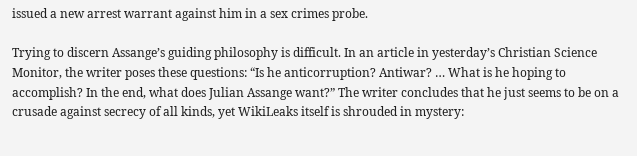issued a new arrest warrant against him in a sex crimes probe.

Trying to discern Assange’s guiding philosophy is difficult. In an article in yesterday’s Christian Science Monitor, the writer poses these questions: “Is he anticorruption? Antiwar? … What is he hoping to accomplish? In the end, what does Julian Assange want?” The writer concludes that he just seems to be on a crusade against secrecy of all kinds, yet WikiLeaks itself is shrouded in mystery: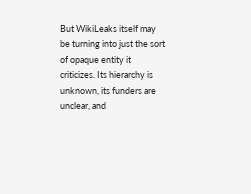But WikiLeaks itself may be turning into just the sort of opaque entity it criticizes. Its hierarchy is unknown, its funders are unclear, and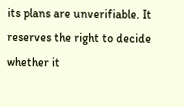its plans are unverifiable. It reserves the right to decide whether it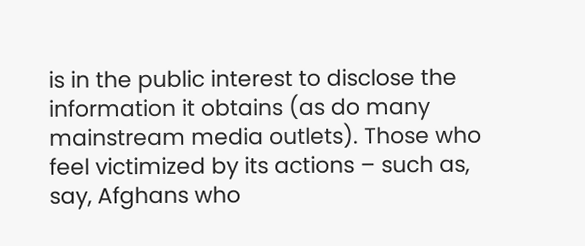is in the public interest to disclose the information it obtains (as do many mainstream media outlets). Those who feel victimized by its actions – such as, say, Afghans who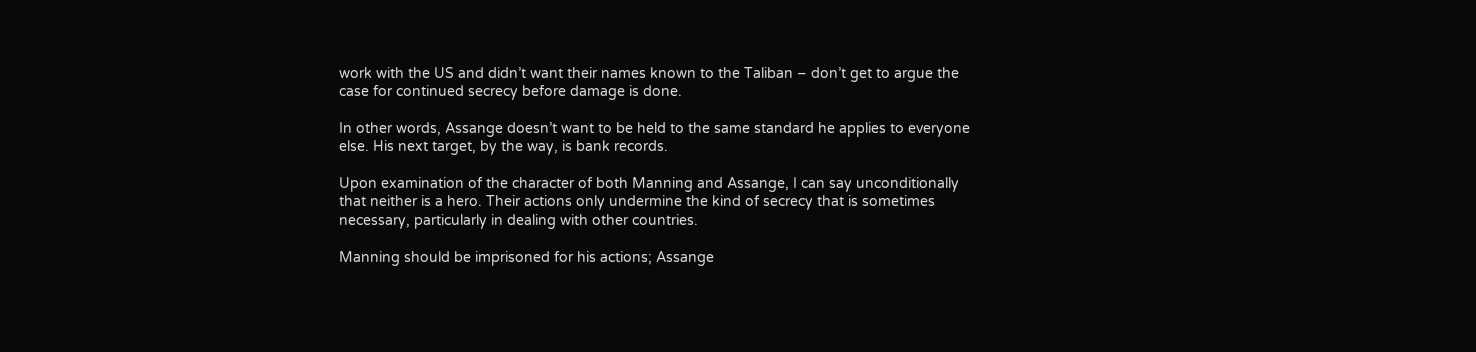work with the US and didn’t want their names known to the Taliban – don’t get to argue the case for continued secrecy before damage is done.

In other words, Assange doesn’t want to be held to the same standard he applies to everyone else. His next target, by the way, is bank records.

Upon examination of the character of both Manning and Assange, I can say unconditionally that neither is a hero. Their actions only undermine the kind of secrecy that is sometimes necessary, particularly in dealing with other countries.

Manning should be imprisoned for his actions; Assange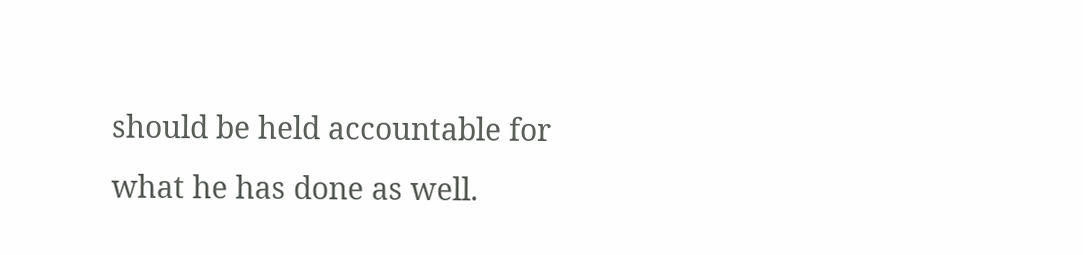should be held accountable for what he has done as well.